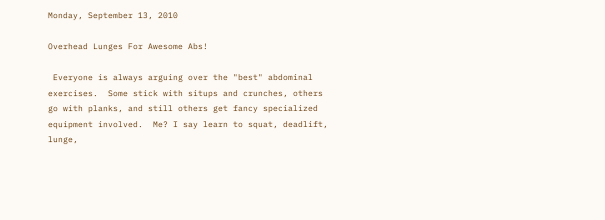Monday, September 13, 2010

Overhead Lunges For Awesome Abs!

 Everyone is always arguing over the "best" abdominal exercises.  Some stick with situps and crunches, others go with planks, and still others get fancy specialized equipment involved.  Me? I say learn to squat, deadlift, lunge,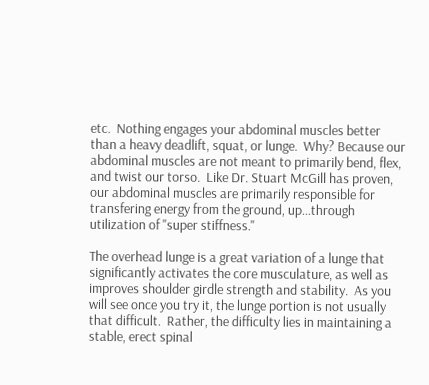etc.  Nothing engages your abdominal muscles better than a heavy deadlift, squat, or lunge.  Why? Because our abdominal muscles are not meant to primarily bend, flex, and twist our torso.  Like Dr. Stuart McGill has proven, our abdominal muscles are primarily responsible for transfering energy from the ground, up...through utilization of "super stiffness."

The overhead lunge is a great variation of a lunge that significantly activates the core musculature, as well as improves shoulder girdle strength and stability.  As you will see once you try it, the lunge portion is not usually that difficult.  Rather, the difficulty lies in maintaining a stable, erect spinal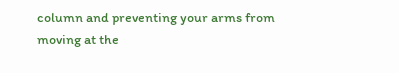column and preventing your arms from moving at the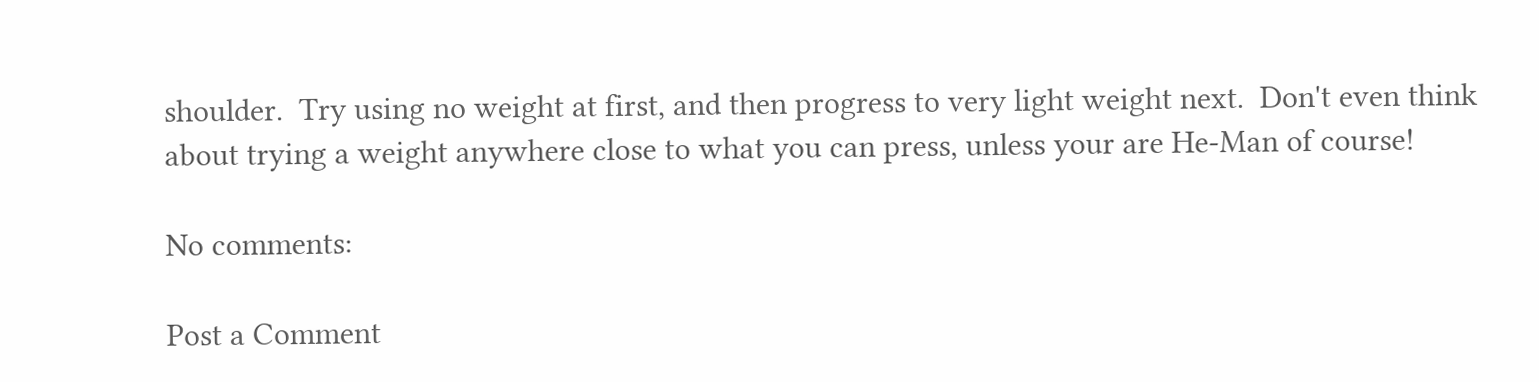shoulder.  Try using no weight at first, and then progress to very light weight next.  Don't even think about trying a weight anywhere close to what you can press, unless your are He-Man of course!

No comments:

Post a Comment